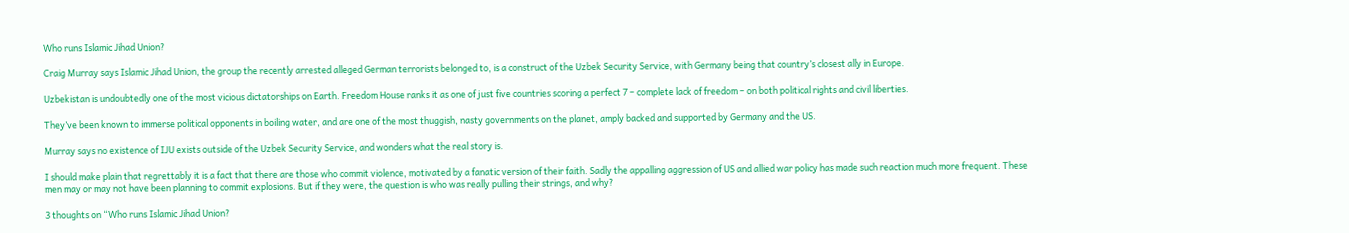Who runs Islamic Jihad Union?

Craig Murray says Islamic Jihad Union, the group the recently arrested alleged German terrorists belonged to, is a construct of the Uzbek Security Service, with Germany being that country’s closest ally in Europe.

Uzbekistan is undoubtedly one of the most vicious dictatorships on Earth. Freedom House ranks it as one of just five countries scoring a perfect 7 – complete lack of freedom – on both political rights and civil liberties.

They’ve been known to immerse political opponents in boiling water, and are one of the most thuggish, nasty governments on the planet, amply backed and supported by Germany and the US.

Murray says no existence of IJU exists outside of the Uzbek Security Service, and wonders what the real story is.

I should make plain that regrettably it is a fact that there are those who commit violence, motivated by a fanatic version of their faith. Sadly the appalling aggression of US and allied war policy has made such reaction much more frequent. These men may or may not have been planning to commit explosions. But if they were, the question is who was really pulling their strings, and why?

3 thoughts on “Who runs Islamic Jihad Union?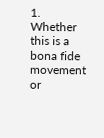1. Whether this is a bona fide movement or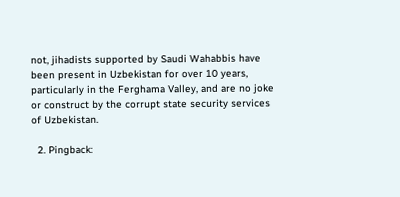not, jihadists supported by Saudi Wahabbis have been present in Uzbekistan for over 10 years, particularly in the Ferghama Valley, and are no joke or construct by the corrupt state security services of Uzbekistan.

  2. Pingback: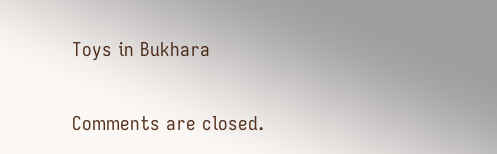Toys in Bukhara

Comments are closed.